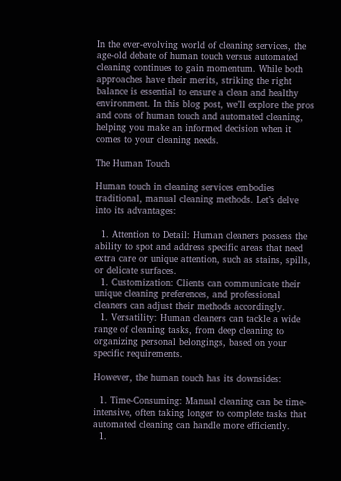In the ever-evolving world of cleaning services, the age-old debate of human touch versus automated cleaning continues to gain momentum. While both approaches have their merits, striking the right balance is essential to ensure a clean and healthy environment. In this blog post, we’ll explore the pros and cons of human touch and automated cleaning, helping you make an informed decision when it comes to your cleaning needs.

The Human Touch

Human touch in cleaning services embodies traditional, manual cleaning methods. Let’s delve into its advantages:

  1. Attention to Detail: Human cleaners possess the ability to spot and address specific areas that need extra care or unique attention, such as stains, spills, or delicate surfaces.
  1. Customization: Clients can communicate their unique cleaning preferences, and professional cleaners can adjust their methods accordingly.
  1. Versatility: Human cleaners can tackle a wide range of cleaning tasks, from deep cleaning to organizing personal belongings, based on your specific requirements.

However, the human touch has its downsides:

  1. Time-Consuming: Manual cleaning can be time-intensive, often taking longer to complete tasks that automated cleaning can handle more efficiently.
  1.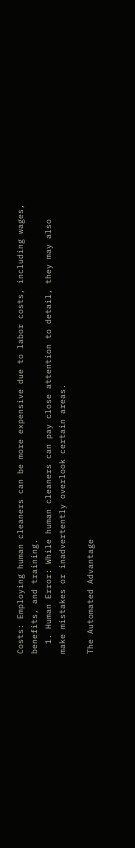Costs: Employing human cleaners can be more expensive due to labor costs, including wages, benefits, and training.
  1. Human Error: While human cleaners can pay close attention to detail, they may also make mistakes or inadvertently overlook certain areas.

The Automated Advantage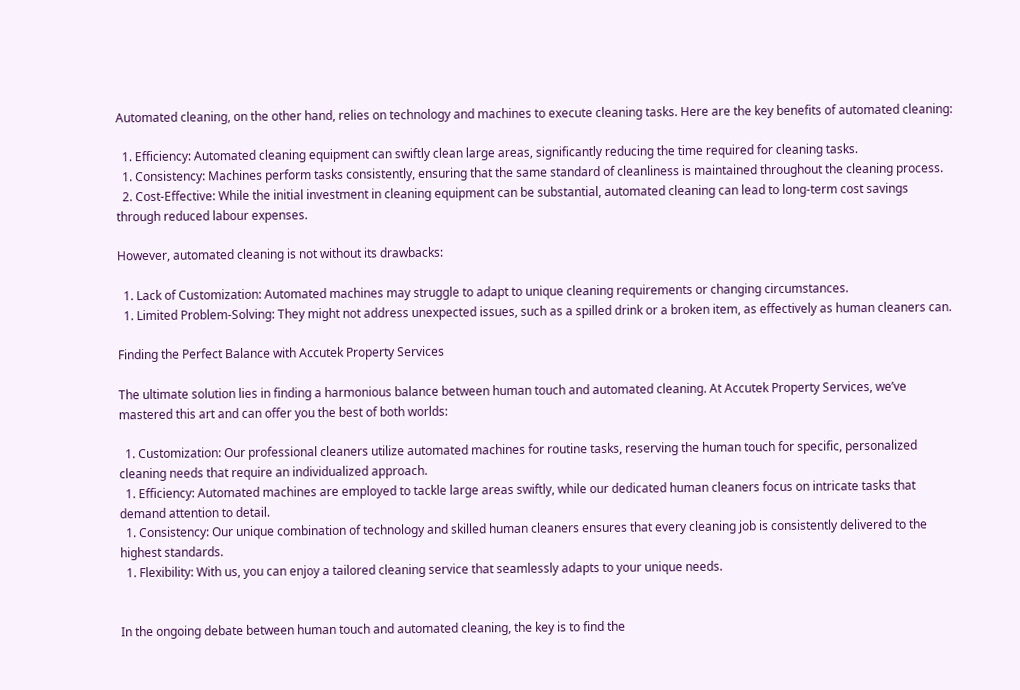Automated cleaning, on the other hand, relies on technology and machines to execute cleaning tasks. Here are the key benefits of automated cleaning:

  1. Efficiency: Automated cleaning equipment can swiftly clean large areas, significantly reducing the time required for cleaning tasks.
  1. Consistency: Machines perform tasks consistently, ensuring that the same standard of cleanliness is maintained throughout the cleaning process.
  2. Cost-Effective: While the initial investment in cleaning equipment can be substantial, automated cleaning can lead to long-term cost savings through reduced labour expenses.

However, automated cleaning is not without its drawbacks:

  1. Lack of Customization: Automated machines may struggle to adapt to unique cleaning requirements or changing circumstances.
  1. Limited Problem-Solving: They might not address unexpected issues, such as a spilled drink or a broken item, as effectively as human cleaners can.

Finding the Perfect Balance with Accutek Property Services

The ultimate solution lies in finding a harmonious balance between human touch and automated cleaning. At Accutek Property Services, we’ve mastered this art and can offer you the best of both worlds:

  1. Customization: Our professional cleaners utilize automated machines for routine tasks, reserving the human touch for specific, personalized cleaning needs that require an individualized approach.
  1. Efficiency: Automated machines are employed to tackle large areas swiftly, while our dedicated human cleaners focus on intricate tasks that demand attention to detail.
  1. Consistency: Our unique combination of technology and skilled human cleaners ensures that every cleaning job is consistently delivered to the highest standards.
  1. Flexibility: With us, you can enjoy a tailored cleaning service that seamlessly adapts to your unique needs.


In the ongoing debate between human touch and automated cleaning, the key is to find the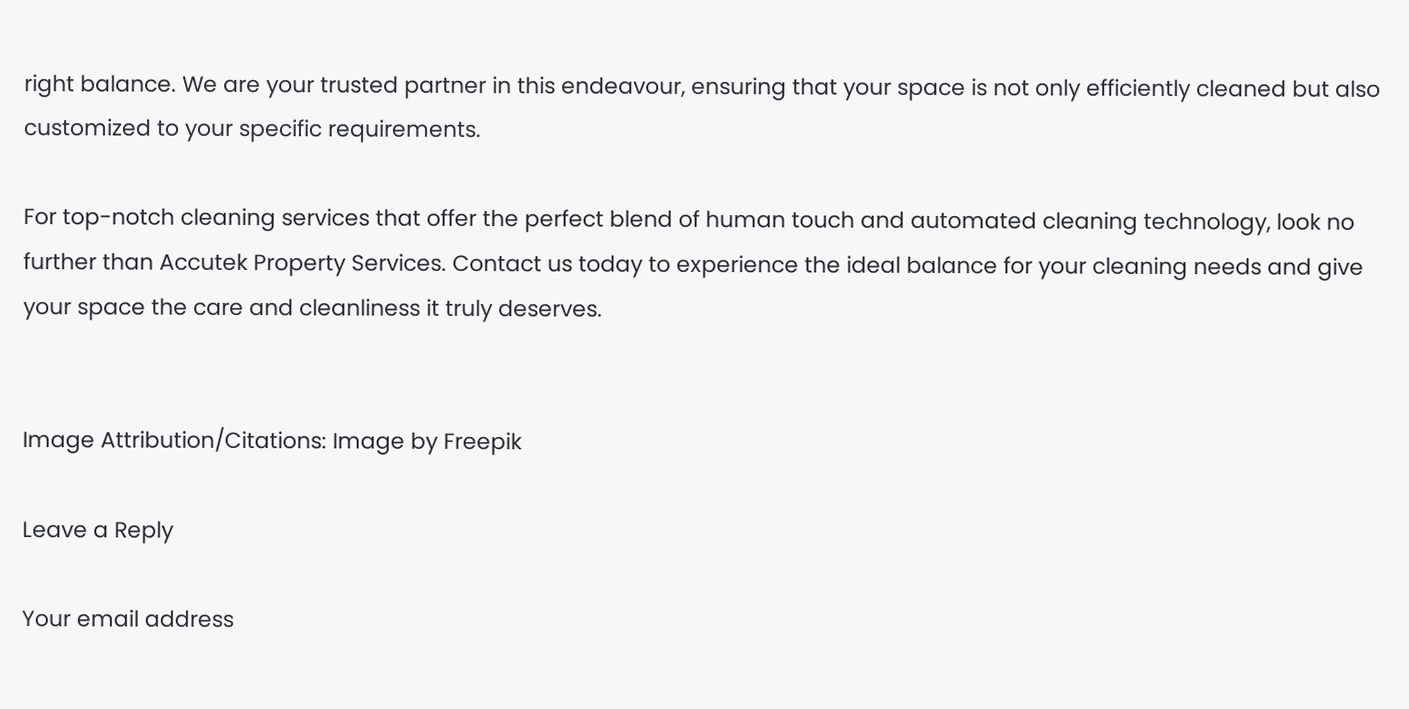right balance. We are your trusted partner in this endeavour, ensuring that your space is not only efficiently cleaned but also customized to your specific requirements.

For top-notch cleaning services that offer the perfect blend of human touch and automated cleaning technology, look no further than Accutek Property Services. Contact us today to experience the ideal balance for your cleaning needs and give your space the care and cleanliness it truly deserves.


Image Attribution/Citations: Image by Freepik

Leave a Reply

Your email address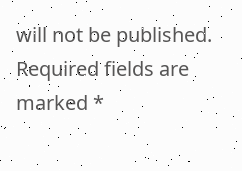will not be published. Required fields are marked *